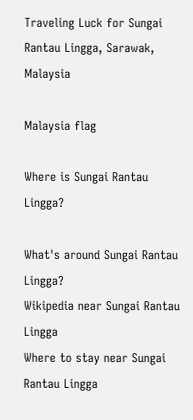Traveling Luck for Sungai Rantau Lingga, Sarawak, Malaysia

Malaysia flag

Where is Sungai Rantau Lingga?

What's around Sungai Rantau Lingga?
Wikipedia near Sungai Rantau Lingga
Where to stay near Sungai Rantau Lingga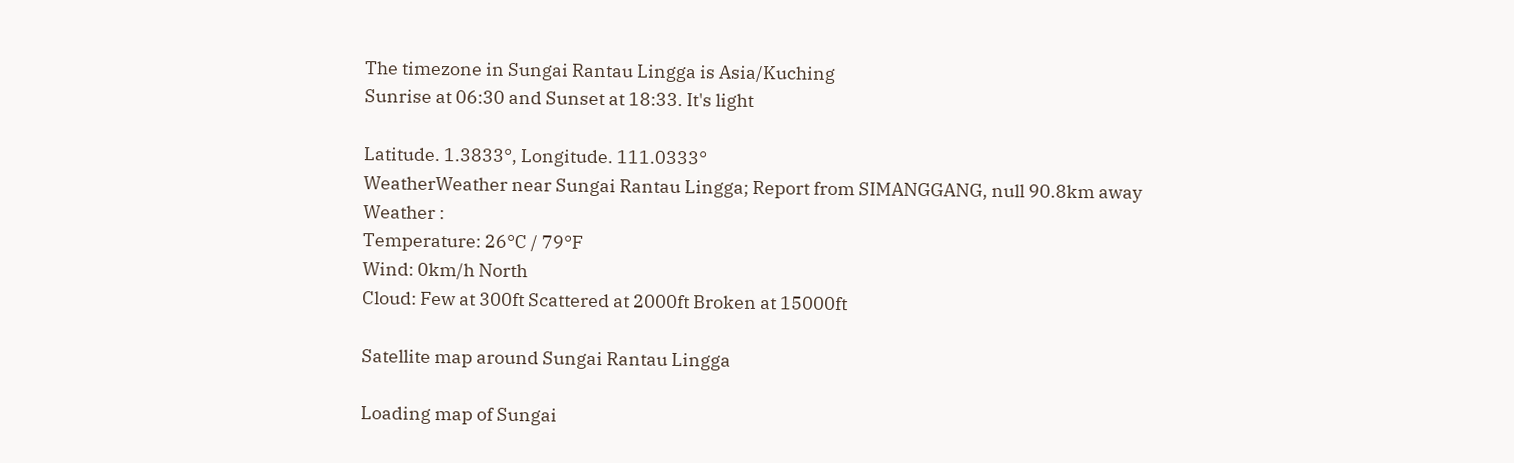The timezone in Sungai Rantau Lingga is Asia/Kuching
Sunrise at 06:30 and Sunset at 18:33. It's light

Latitude. 1.3833°, Longitude. 111.0333°
WeatherWeather near Sungai Rantau Lingga; Report from SIMANGGANG, null 90.8km away
Weather :
Temperature: 26°C / 79°F
Wind: 0km/h North
Cloud: Few at 300ft Scattered at 2000ft Broken at 15000ft

Satellite map around Sungai Rantau Lingga

Loading map of Sungai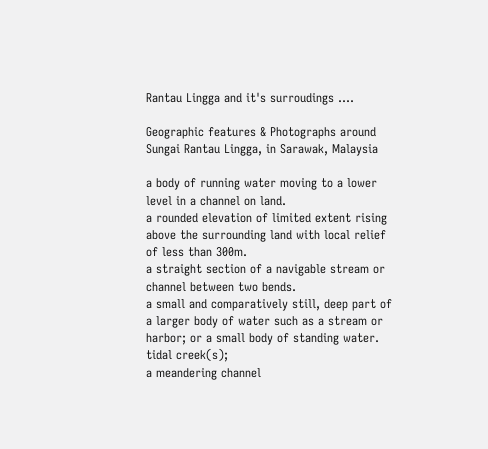Rantau Lingga and it's surroudings ....

Geographic features & Photographs around Sungai Rantau Lingga, in Sarawak, Malaysia

a body of running water moving to a lower level in a channel on land.
a rounded elevation of limited extent rising above the surrounding land with local relief of less than 300m.
a straight section of a navigable stream or channel between two bends.
a small and comparatively still, deep part of a larger body of water such as a stream or harbor; or a small body of standing water.
tidal creek(s);
a meandering channel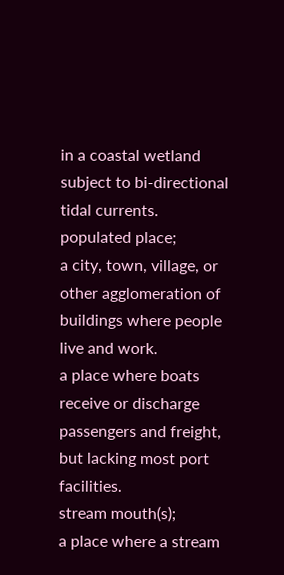in a coastal wetland subject to bi-directional tidal currents.
populated place;
a city, town, village, or other agglomeration of buildings where people live and work.
a place where boats receive or discharge passengers and freight, but lacking most port facilities.
stream mouth(s);
a place where a stream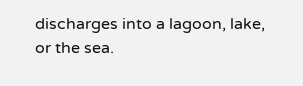discharges into a lagoon, lake, or the sea.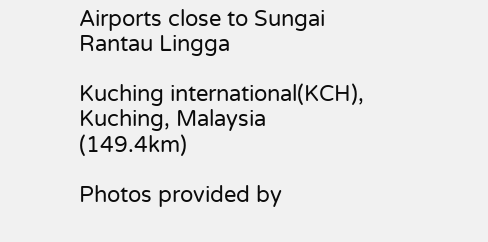Airports close to Sungai Rantau Lingga

Kuching international(KCH), Kuching, Malaysia (149.4km)

Photos provided by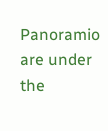Panoramio are under the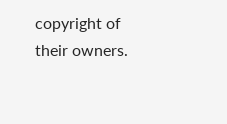copyright of their owners.